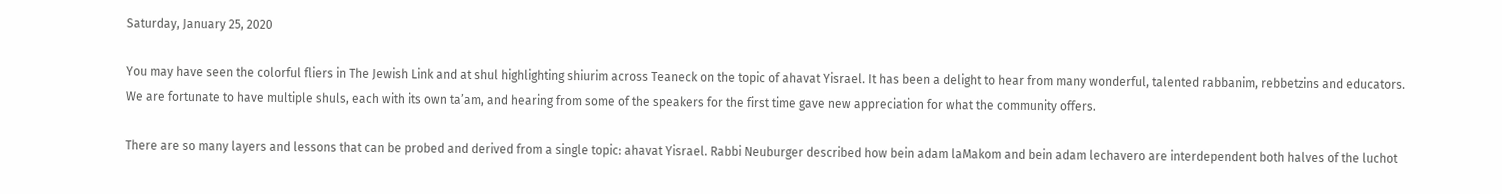Saturday, January 25, 2020

You may have seen the colorful fliers in The Jewish Link and at shul highlighting shiurim across Teaneck on the topic of ahavat Yisrael. It has been a delight to hear from many wonderful, talented rabbanim, rebbetzins and educators. We are fortunate to have multiple shuls, each with its own ta’am, and hearing from some of the speakers for the first time gave new appreciation for what the community offers.

There are so many layers and lessons that can be probed and derived from a single topic: ahavat Yisrael. Rabbi Neuburger described how bein adam laMakom and bein adam lechavero are interdependent both halves of the luchot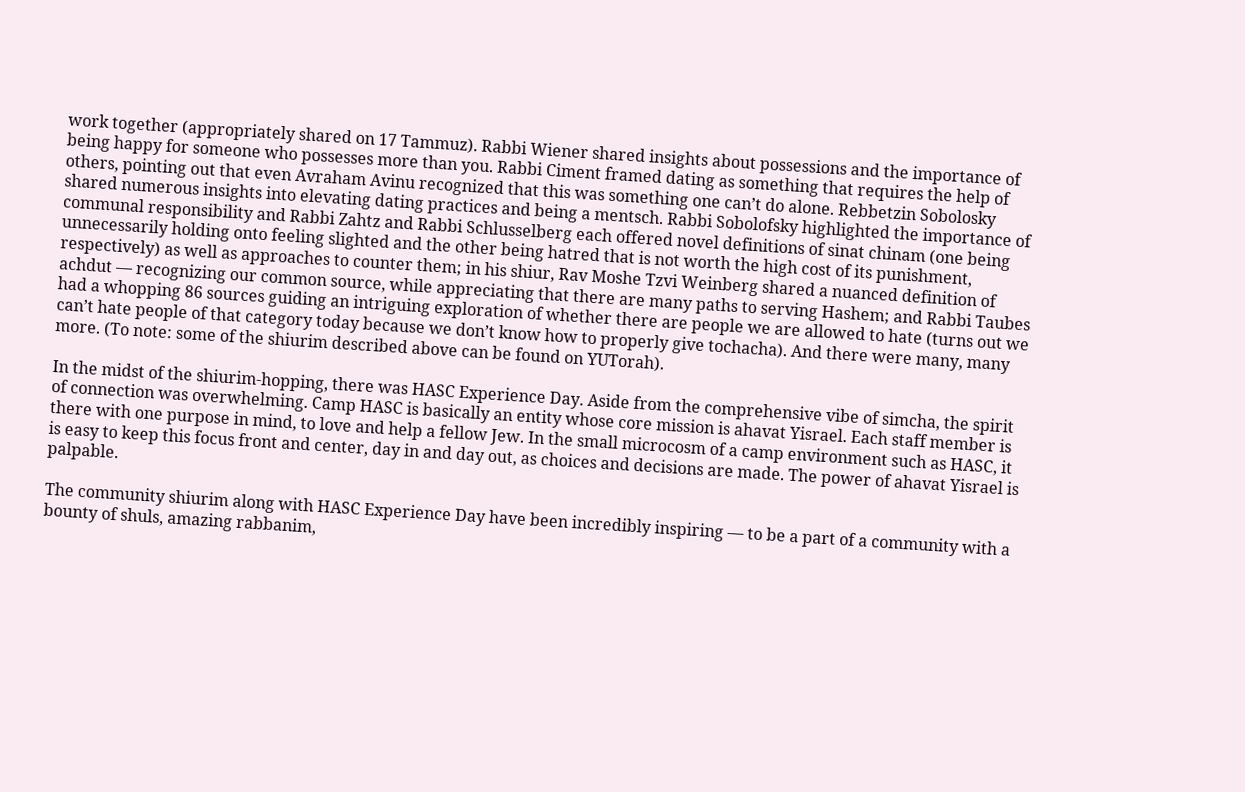work together (appropriately shared on 17 Tammuz). Rabbi Wiener shared insights about possessions and the importance of being happy for someone who possesses more than you. Rabbi Ciment framed dating as something that requires the help of others, pointing out that even Avraham Avinu recognized that this was something one can’t do alone. Rebbetzin Sobolosky shared numerous insights into elevating dating practices and being a mentsch. Rabbi Sobolofsky highlighted the importance of communal responsibility and Rabbi Zahtz and Rabbi Schlusselberg each offered novel definitions of sinat chinam (one being unnecessarily holding onto feeling slighted and the other being hatred that is not worth the high cost of its punishment, respectively) as well as approaches to counter them; in his shiur, Rav Moshe Tzvi Weinberg shared a nuanced definition of achdut — recognizing our common source, while appreciating that there are many paths to serving Hashem; and Rabbi Taubes had a whopping 86 sources guiding an intriguing exploration of whether there are people we are allowed to hate (turns out we can’t hate people of that category today because we don’t know how to properly give tochacha). And there were many, many more. (To note: some of the shiurim described above can be found on YUTorah).

In the midst of the shiurim-hopping, there was HASC Experience Day. Aside from the comprehensive vibe of simcha, the spirit of connection was overwhelming. Camp HASC is basically an entity whose core mission is ahavat Yisrael. Each staff member is there with one purpose in mind, to love and help a fellow Jew. In the small microcosm of a camp environment such as HASC, it is easy to keep this focus front and center, day in and day out, as choices and decisions are made. The power of ahavat Yisrael is palpable.

The community shiurim along with HASC Experience Day have been incredibly inspiring — to be a part of a community with a bounty of shuls, amazing rabbanim,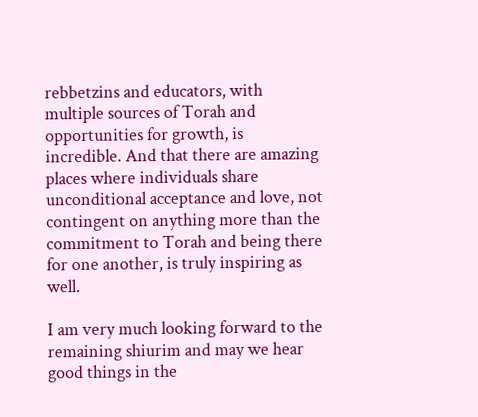rebbetzins and educators, with multiple sources of Torah and opportunities for growth, is incredible. And that there are amazing places where individuals share unconditional acceptance and love, not contingent on anything more than the commitment to Torah and being there for one another, is truly inspiring as well.

I am very much looking forward to the remaining shiurim and may we hear good things in the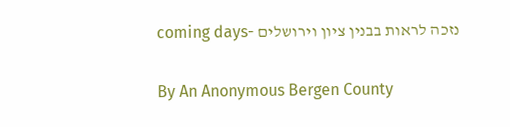coming days- נזכה לראות בבנין ציון וירושלים

By An Anonymous Bergen County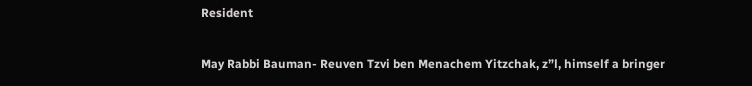Resident

May Rabbi Bauman- Reuven Tzvi ben Menachem Yitzchak, z”l, himself a bringer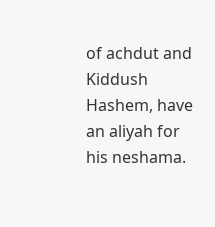of achdut and Kiddush Hashem, have an aliyah for his neshama.